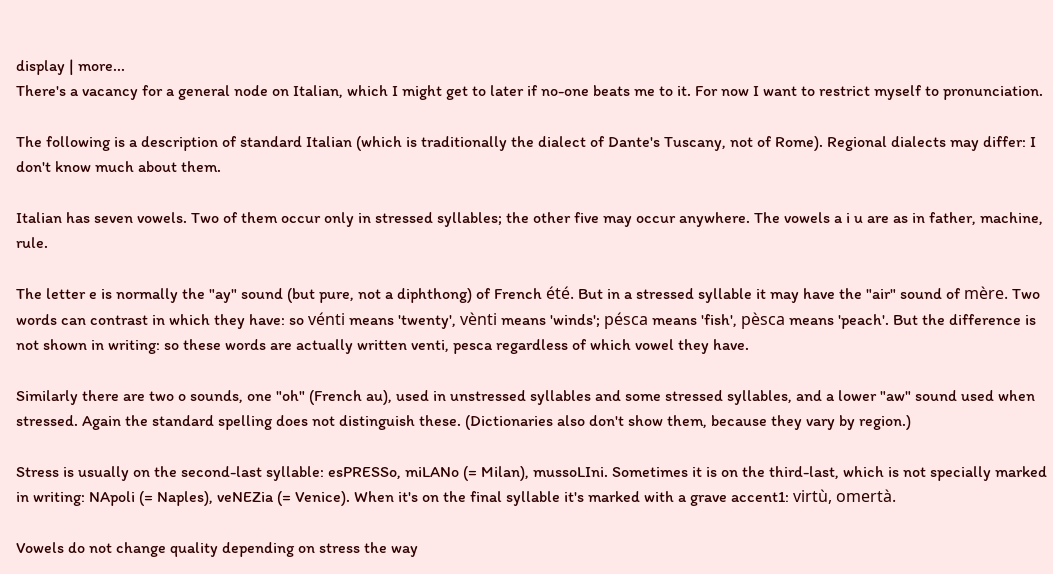display | more...
There's a vacancy for a general node on Italian, which I might get to later if no-one beats me to it. For now I want to restrict myself to pronunciation.

The following is a description of standard Italian (which is traditionally the dialect of Dante's Tuscany, not of Rome). Regional dialects may differ: I don't know much about them.

Italian has seven vowels. Two of them occur only in stressed syllables; the other five may occur anywhere. The vowels a i u are as in father, machine, rule.

The letter e is normally the "ay" sound (but pure, not a diphthong) of French été. But in a stressed syllable it may have the "air" sound of mère. Two words can contrast in which they have: so vénti means 'twenty', vènti means 'winds'; pésca means 'fish', pèsca means 'peach'. But the difference is not shown in writing: so these words are actually written venti, pesca regardless of which vowel they have.

Similarly there are two o sounds, one "oh" (French au), used in unstressed syllables and some stressed syllables, and a lower "aw" sound used when stressed. Again the standard spelling does not distinguish these. (Dictionaries also don't show them, because they vary by region.)

Stress is usually on the second-last syllable: esPRESSo, miLANo (= Milan), mussoLIni. Sometimes it is on the third-last, which is not specially marked in writing: NApoli (= Naples), veNEZia (= Venice). When it's on the final syllable it's marked with a grave accent1: virtù, omertà.

Vowels do not change quality depending on stress the way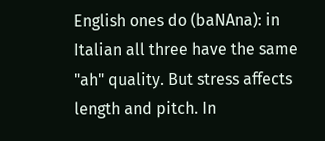English ones do (baNAna): in Italian all three have the same "ah" quality. But stress affects length and pitch. In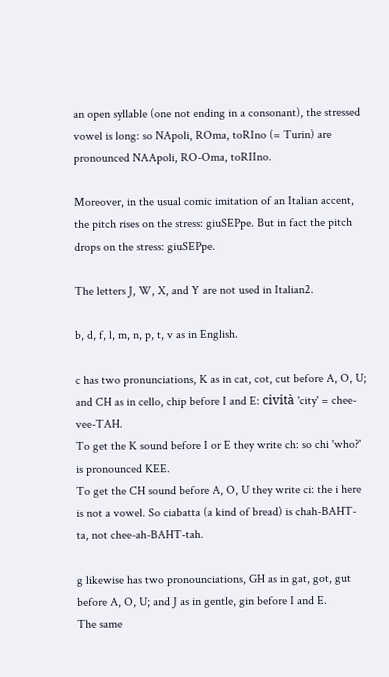an open syllable (one not ending in a consonant), the stressed vowel is long: so NApoli, ROma, toRIno (= Turin) are pronounced NAApoli, RO-Oma, toRIIno.

Moreover, in the usual comic imitation of an Italian accent, the pitch rises on the stress: giuSEPpe. But in fact the pitch drops on the stress: giuSEPpe.

The letters J, W, X, and Y are not used in Italian2.

b, d, f, l, m, n, p, t, v as in English.

c has two pronunciations, K as in cat, cot, cut before A, O, U; and CH as in cello, chip before I and E: cività 'city' = chee-vee-TAH.
To get the K sound before I or E they write ch: so chi 'who?' is pronounced KEE.
To get the CH sound before A, O, U they write ci: the i here is not a vowel. So ciabatta (a kind of bread) is chah-BAHT-ta, not chee-ah-BAHT-tah.

g likewise has two pronounciations, GH as in gat, got, gut before A, O, U; and J as in gentle, gin before I and E.
The same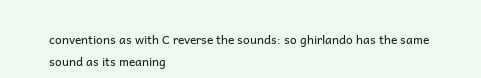conventions as with C reverse the sounds: so ghirlando has the same sound as its meaning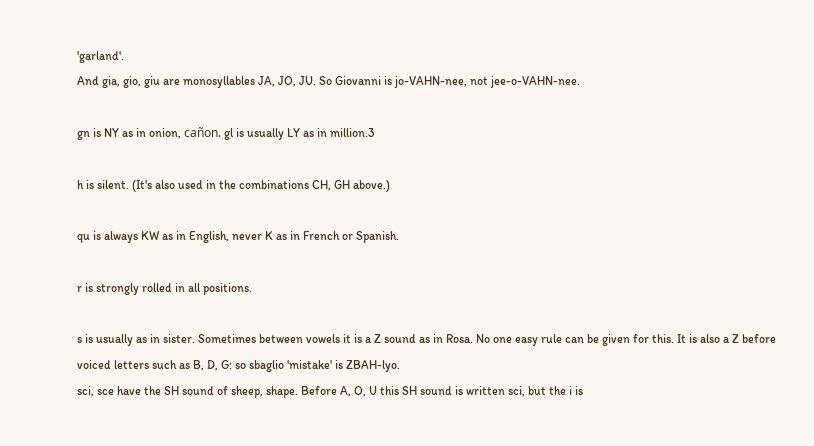'garland'.
And gia, gio, giu are monosyllables JA, JO, JU. So Giovanni is jo-VAHN-nee, not jee-o-VAHN-nee.

gn is NY as in onion, cañon. gl is usually LY as in million.3

h is silent. (It's also used in the combinations CH, GH above.)

qu is always KW as in English, never K as in French or Spanish.

r is strongly rolled in all positions.

s is usually as in sister. Sometimes between vowels it is a Z sound as in Rosa. No one easy rule can be given for this. It is also a Z before voiced letters such as B, D, G: so sbaglio 'mistake' is ZBAH-lyo.
sci, sce have the SH sound of sheep, shape. Before A, O, U this SH sound is written sci, but the i is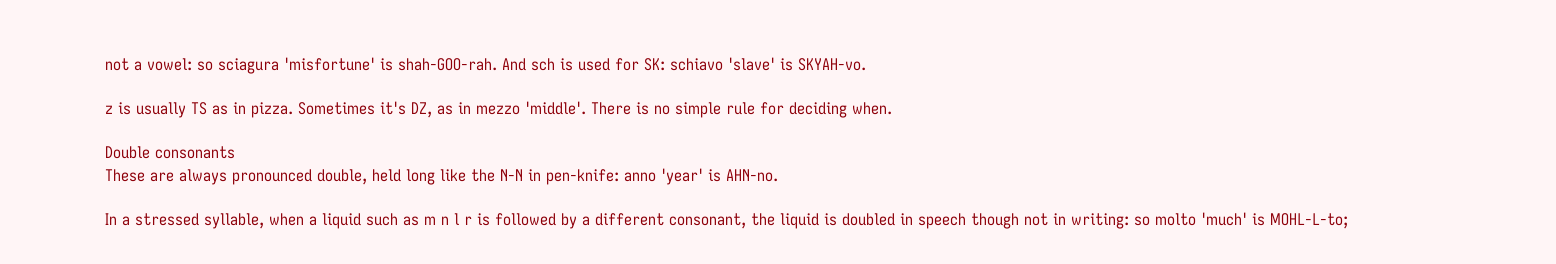not a vowel: so sciagura 'misfortune' is shah-GOO-rah. And sch is used for SK: schiavo 'slave' is SKYAH-vo.

z is usually TS as in pizza. Sometimes it's DZ, as in mezzo 'middle'. There is no simple rule for deciding when.

Double consonants
These are always pronounced double, held long like the N-N in pen-knife: anno 'year' is AHN-no.

In a stressed syllable, when a liquid such as m n l r is followed by a different consonant, the liquid is doubled in speech though not in writing: so molto 'much' is MOHL-L-to;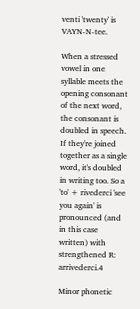venti 'twenty' is VAYN-N-tee.

When a stressed vowel in one syllable meets the opening consonant of the next word, the consonant is doubled in speech. If they're joined together as a single word, it's doubled in writing too. So a 'to' + rivederci 'see you again' is pronounced (and in this case written) with strengthened R: arrivederci.4

Minor phonetic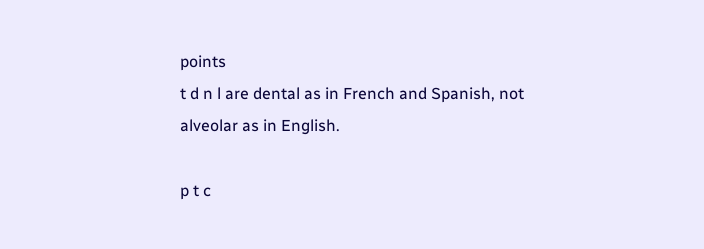points
t d n l are dental as in French and Spanish, not alveolar as in English.

p t c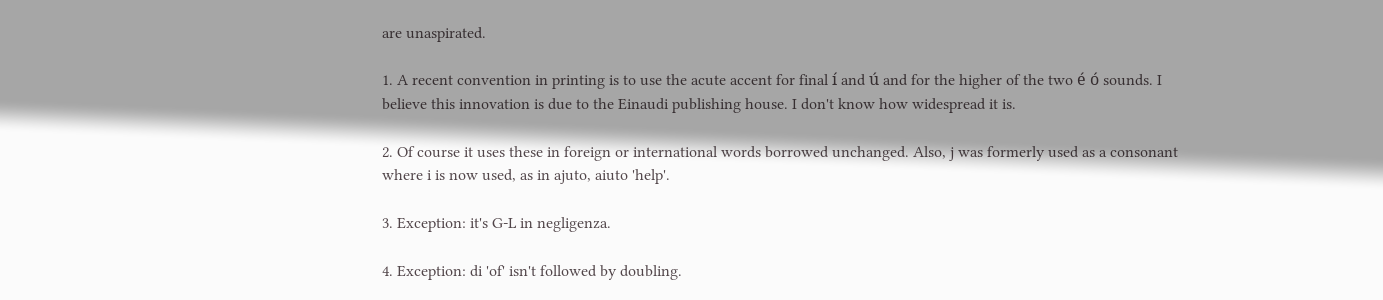are unaspirated.

1. A recent convention in printing is to use the acute accent for final í and ú and for the higher of the two é ó sounds. I believe this innovation is due to the Einaudi publishing house. I don't know how widespread it is.

2. Of course it uses these in foreign or international words borrowed unchanged. Also, j was formerly used as a consonant where i is now used, as in ajuto, aiuto 'help'.

3. Exception: it's G-L in negligenza.

4. Exception: di 'of' isn't followed by doubling.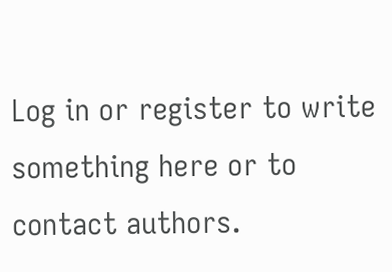Log in or register to write something here or to contact authors.